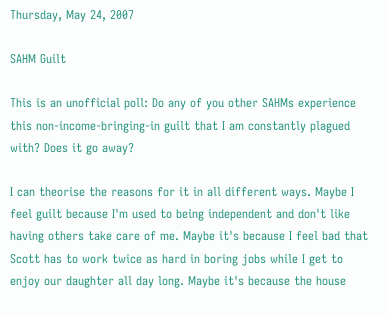Thursday, May 24, 2007

SAHM Guilt

This is an unofficial poll: Do any of you other SAHMs experience this non-income-bringing-in guilt that I am constantly plagued with? Does it go away?

I can theorise the reasons for it in all different ways. Maybe I feel guilt because I'm used to being independent and don't like having others take care of me. Maybe it's because I feel bad that Scott has to work twice as hard in boring jobs while I get to enjoy our daughter all day long. Maybe it's because the house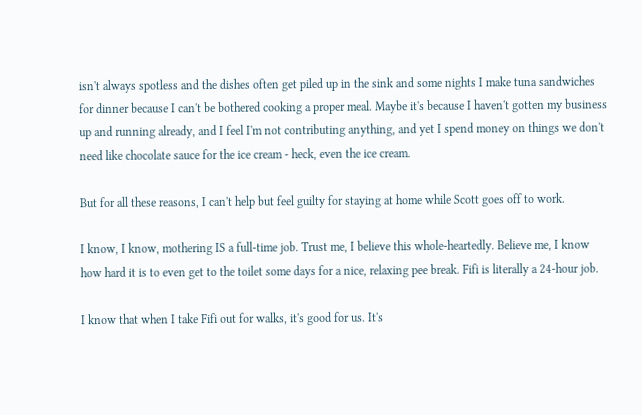isn't always spotless and the dishes often get piled up in the sink and some nights I make tuna sandwiches for dinner because I can't be bothered cooking a proper meal. Maybe it's because I haven't gotten my business up and running already, and I feel I'm not contributing anything, and yet I spend money on things we don't need like chocolate sauce for the ice cream - heck, even the ice cream.

But for all these reasons, I can't help but feel guilty for staying at home while Scott goes off to work.

I know, I know, mothering IS a full-time job. Trust me, I believe this whole-heartedly. Believe me, I know how hard it is to even get to the toilet some days for a nice, relaxing pee break. Fifi is literally a 24-hour job.

I know that when I take Fifi out for walks, it's good for us. It's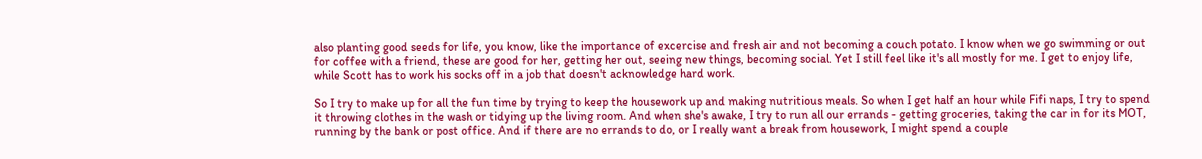also planting good seeds for life, you know, like the importance of excercise and fresh air and not becoming a couch potato. I know when we go swimming or out for coffee with a friend, these are good for her, getting her out, seeing new things, becoming social. Yet I still feel like it's all mostly for me. I get to enjoy life, while Scott has to work his socks off in a job that doesn't acknowledge hard work.

So I try to make up for all the fun time by trying to keep the housework up and making nutritious meals. So when I get half an hour while Fifi naps, I try to spend it throwing clothes in the wash or tidying up the living room. And when she's awake, I try to run all our errands - getting groceries, taking the car in for its MOT, running by the bank or post office. And if there are no errands to do, or I really want a break from housework, I might spend a couple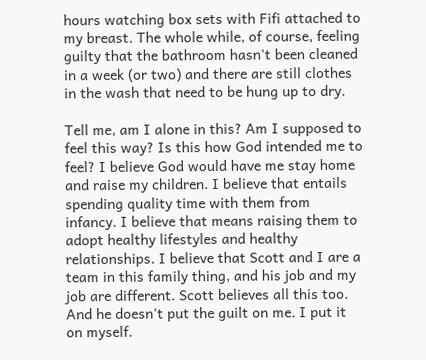hours watching box sets with Fifi attached to my breast. The whole while, of course, feeling guilty that the bathroom hasn't been cleaned in a week (or two) and there are still clothes in the wash that need to be hung up to dry.

Tell me, am I alone in this? Am I supposed to feel this way? Is this how God intended me to feel? I believe God would have me stay home and raise my children. I believe that entails spending quality time with them from infancy. I believe that means raising them to adopt healthy lifestyles and healthy relationships. I believe that Scott and I are a team in this family thing, and his job and my job are different. Scott believes all this too. And he doesn't put the guilt on me. I put it on myself.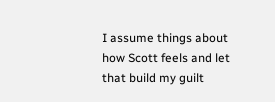I assume things about how Scott feels and let that build my guilt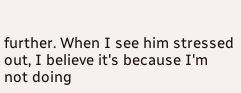further. When I see him stressed out, I believe it's because I'm not doing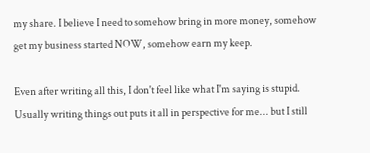my share. I believe I need to somehow bring in more money, somehow get my business started NOW, somehow earn my keep.

Even after writing all this, I don't feel like what I'm saying is stupid. Usually writing things out puts it all in perspective for me... but I still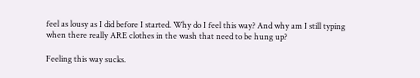feel as lousy as I did before I started. Why do I feel this way? And why am I still typing when there really ARE clothes in the wash that need to be hung up?

Feeling this way sucks.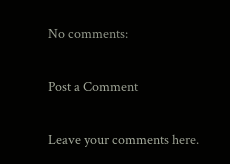No comments:

Post a Comment

Leave your comments here.